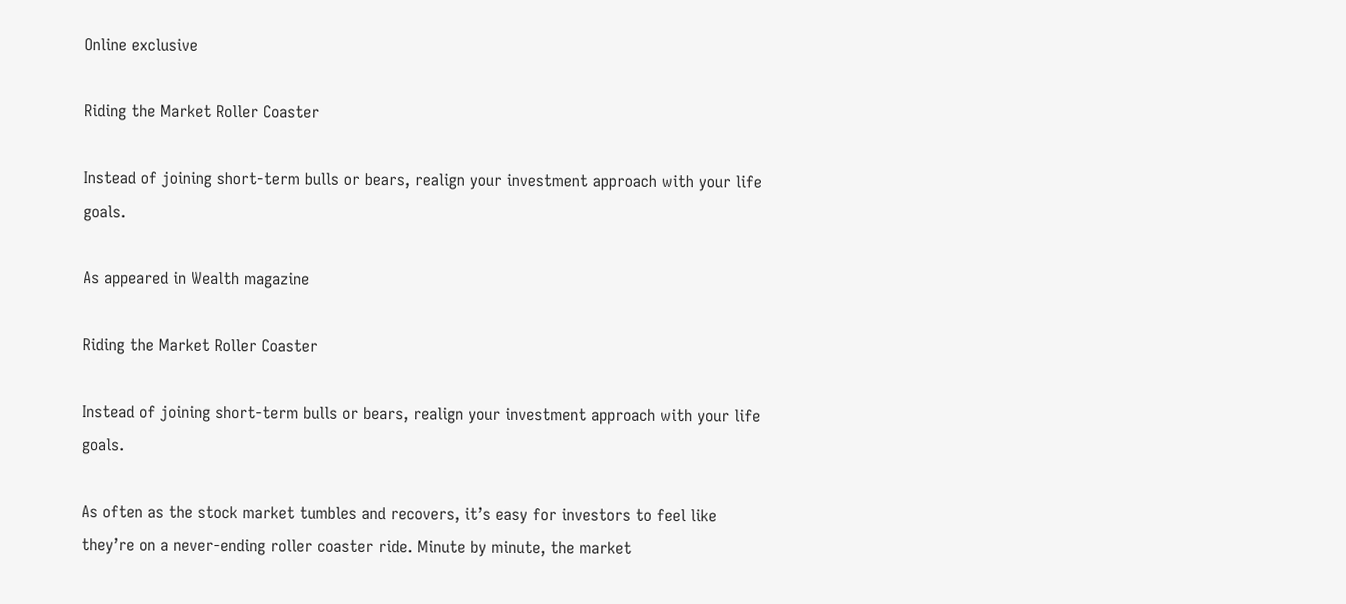Online exclusive

Riding the Market Roller Coaster

Instead of joining short-term bulls or bears, realign your investment approach with your life goals.

As appeared in Wealth magazine

Riding the Market Roller Coaster

Instead of joining short-term bulls or bears, realign your investment approach with your life goals.

As often as the stock market tumbles and recovers, it’s easy for investors to feel like they’re on a never-ending roller coaster ride. Minute by minute, the market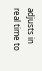adjusts in real time to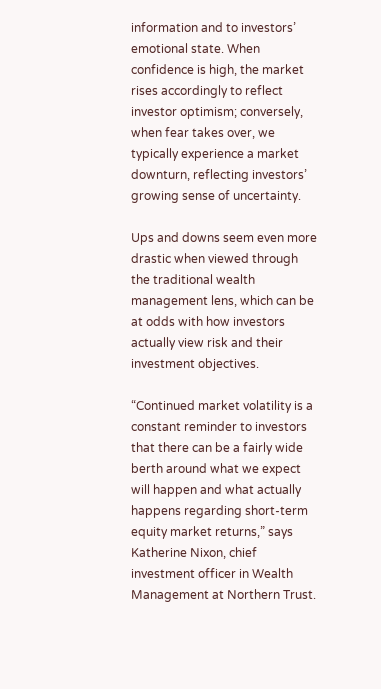information and to investors’ emotional state. When confidence is high, the market rises accordingly to reflect investor optimism; conversely, when fear takes over, we typically experience a market downturn, reflecting investors’ growing sense of uncertainty.

Ups and downs seem even more drastic when viewed through the traditional wealth management lens, which can be at odds with how investors actually view risk and their investment objectives.

“Continued market volatility is a constant reminder to investors that there can be a fairly wide berth around what we expect will happen and what actually happens regarding short-term equity market returns,” says Katherine Nixon, chief investment officer in Wealth Management at Northern Trust.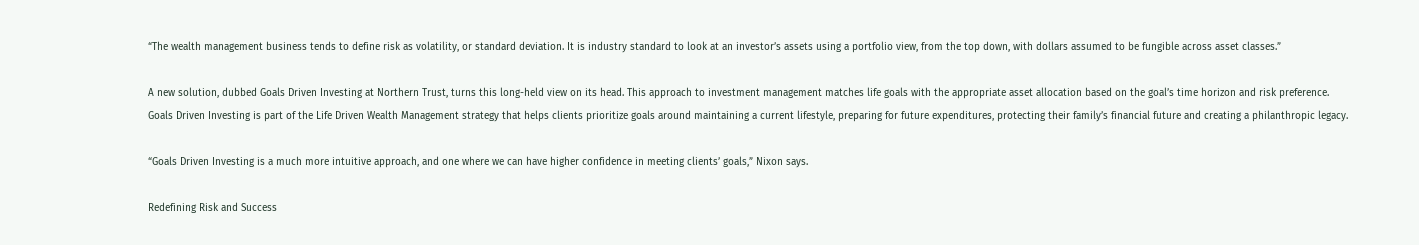“The wealth management business tends to define risk as volatility, or standard deviation. It is industry standard to look at an investor’s assets using a portfolio view, from the top down, with dollars assumed to be fungible across asset classes.”

A new solution, dubbed Goals Driven Investing at Northern Trust, turns this long-held view on its head. This approach to investment management matches life goals with the appropriate asset allocation based on the goal’s time horizon and risk preference. Goals Driven Investing is part of the Life Driven Wealth Management strategy that helps clients prioritize goals around maintaining a current lifestyle, preparing for future expenditures, protecting their family’s financial future and creating a philanthropic legacy.

“Goals Driven Investing is a much more intuitive approach, and one where we can have higher confidence in meeting clients’ goals,” Nixon says.

Redefining Risk and Success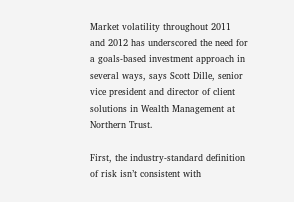Market volatility throughout 2011 and 2012 has underscored the need for a goals-based investment approach in several ways, says Scott Dille, senior vice president and director of client solutions in Wealth Management at Northern Trust.

First, the industry-standard definition of risk isn’t consistent with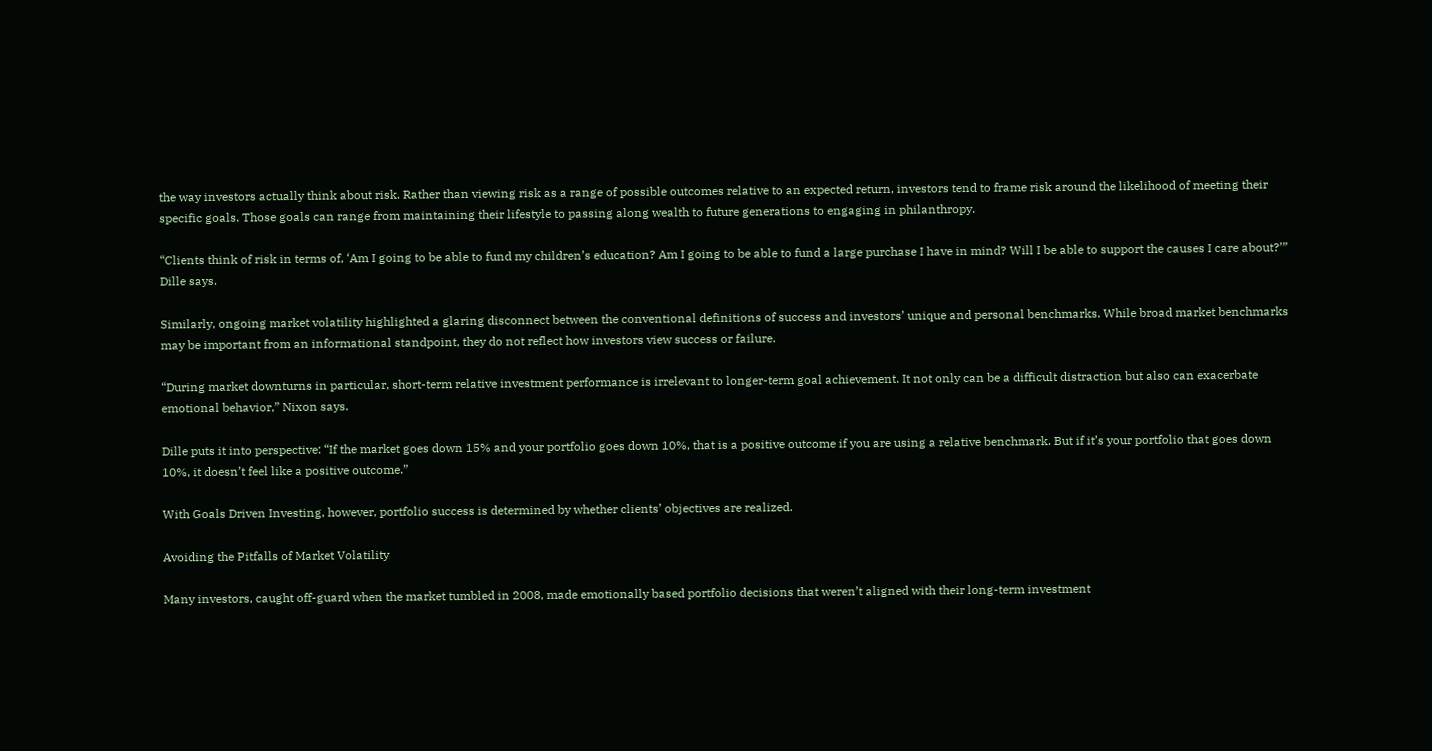the way investors actually think about risk. Rather than viewing risk as a range of possible outcomes relative to an expected return, investors tend to frame risk around the likelihood of meeting their specific goals. Those goals can range from maintaining their lifestyle to passing along wealth to future generations to engaging in philanthropy.

“Clients think of risk in terms of, ‘Am I going to be able to fund my children’s education? Am I going to be able to fund a large purchase I have in mind? Will I be able to support the causes I care about?’” Dille says.

Similarly, ongoing market volatility highlighted a glaring disconnect between the conventional definitions of success and investors’ unique and personal benchmarks. While broad market benchmarks may be important from an informational standpoint, they do not reflect how investors view success or failure.

“During market downturns in particular, short-term relative investment performance is irrelevant to longer-term goal achievement. It not only can be a difficult distraction but also can exacerbate emotional behavior,” Nixon says.

Dille puts it into perspective: “If the market goes down 15% and your portfolio goes down 10%, that is a positive outcome if you are using a relative benchmark. But if it’s your portfolio that goes down 10%, it doesn’t feel like a positive outcome.”

With Goals Driven Investing, however, portfolio success is determined by whether clients’ objectives are realized.

Avoiding the Pitfalls of Market Volatility

Many investors, caught off-guard when the market tumbled in 2008, made emotionally based portfolio decisions that weren’t aligned with their long-term investment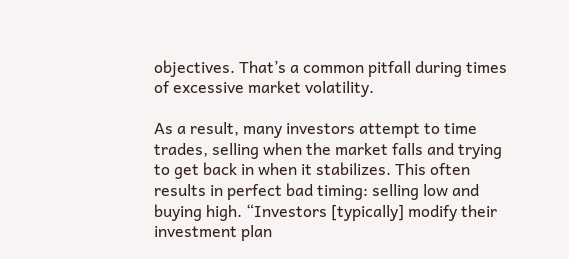objectives. That’s a common pitfall during times of excessive market volatility.

As a result, many investors attempt to time trades, selling when the market falls and trying to get back in when it stabilizes. This often results in perfect bad timing: selling low and buying high. “Investors [typically] modify their investment plan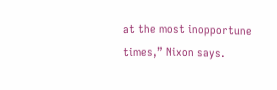at the most inopportune times,” Nixon says.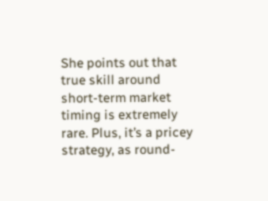She points out that true skill around short-term market timing is extremely rare. Plus, it’s a pricey strategy, as round-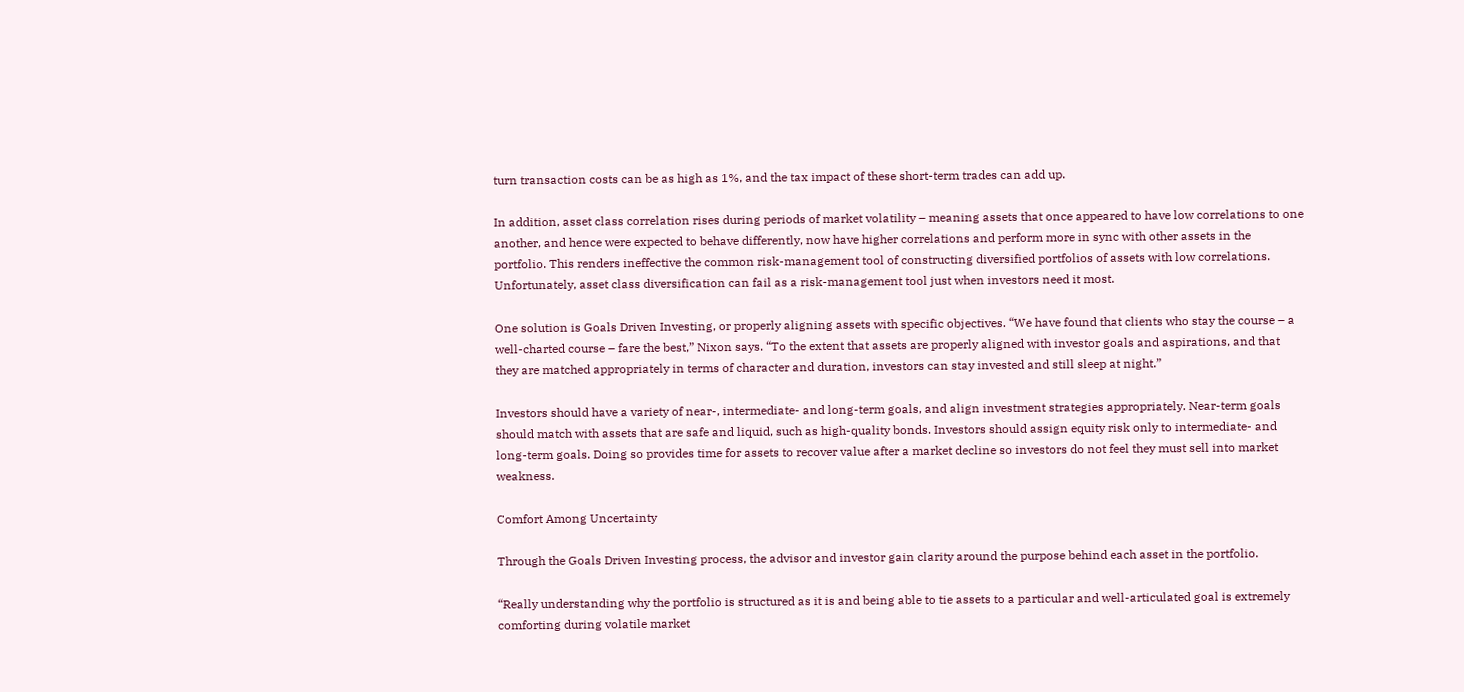turn transaction costs can be as high as 1%, and the tax impact of these short-term trades can add up.

In addition, asset class correlation rises during periods of market volatility – meaning assets that once appeared to have low correlations to one another, and hence were expected to behave differently, now have higher correlations and perform more in sync with other assets in the portfolio. This renders ineffective the common risk-management tool of constructing diversified portfolios of assets with low correlations.  Unfortunately, asset class diversification can fail as a risk-management tool just when investors need it most.

One solution is Goals Driven Investing, or properly aligning assets with specific objectives. “We have found that clients who stay the course – a well-charted course – fare the best,” Nixon says. “To the extent that assets are properly aligned with investor goals and aspirations, and that they are matched appropriately in terms of character and duration, investors can stay invested and still sleep at night.”

Investors should have a variety of near-, intermediate- and long-term goals, and align investment strategies appropriately. Near-term goals should match with assets that are safe and liquid, such as high-quality bonds. Investors should assign equity risk only to intermediate- and long-term goals. Doing so provides time for assets to recover value after a market decline so investors do not feel they must sell into market weakness.

Comfort Among Uncertainty

Through the Goals Driven Investing process, the advisor and investor gain clarity around the purpose behind each asset in the portfolio.

“Really understanding why the portfolio is structured as it is and being able to tie assets to a particular and well-articulated goal is extremely comforting during volatile market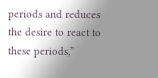periods and reduces the desire to react to these periods,”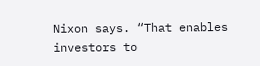Nixon says. “That enables investors to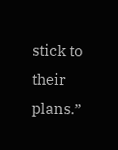stick to their plans.”